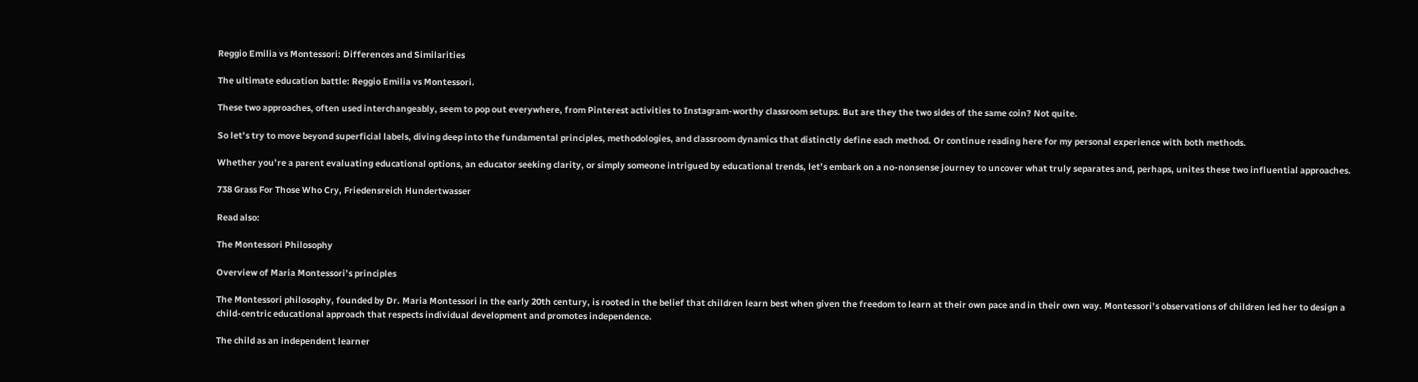Reggio Emilia vs Montessori: Differences and Similarities

The ultimate education battle: Reggio Emilia vs Montessori.

These two approaches, often used interchangeably, seem to pop out everywhere, from Pinterest activities to Instagram-worthy classroom setups. But are they the two sides of the same coin? Not quite.

So let’s try to move beyond superficial labels, diving deep into the fundamental principles, methodologies, and classroom dynamics that distinctly define each method. Or continue reading here for my personal experience with both methods.

Whether you’re a parent evaluating educational options, an educator seeking clarity, or simply someone intrigued by educational trends, let’s embark on a no-nonsense journey to uncover what truly separates and, perhaps, unites these two influential approaches.

738 Grass For Those Who Cry, Friedensreich Hundertwasser

Read also:

The Montessori Philosophy

Overview of Maria Montessori’s principles

The Montessori philosophy, founded by Dr. Maria Montessori in the early 20th century, is rooted in the belief that children learn best when given the freedom to learn at their own pace and in their own way. Montessori’s observations of children led her to design a child-centric educational approach that respects individual development and promotes independence.

The child as an independent learner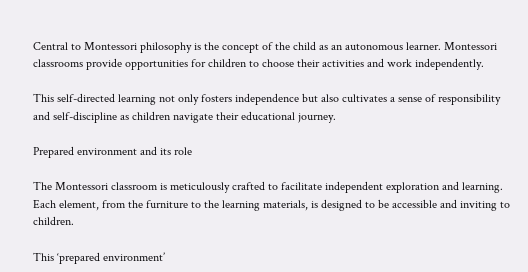Central to Montessori philosophy is the concept of the child as an autonomous learner. Montessori classrooms provide opportunities for children to choose their activities and work independently.

This self-directed learning not only fosters independence but also cultivates a sense of responsibility and self-discipline as children navigate their educational journey.

Prepared environment and its role

The Montessori classroom is meticulously crafted to facilitate independent exploration and learning. Each element, from the furniture to the learning materials, is designed to be accessible and inviting to children.

This ‘prepared environment’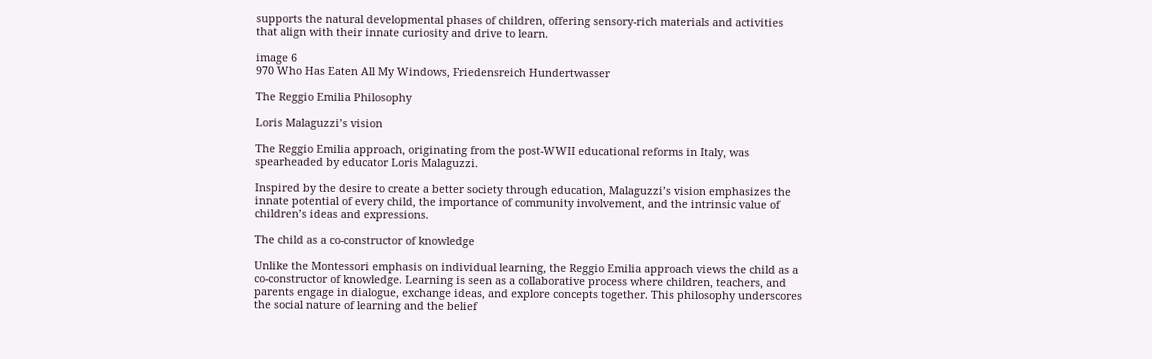supports the natural developmental phases of children, offering sensory-rich materials and activities that align with their innate curiosity and drive to learn.

image 6
970 Who Has Eaten All My Windows, Friedensreich Hundertwasser

The Reggio Emilia Philosophy

Loris Malaguzzi’s vision

The Reggio Emilia approach, originating from the post-WWII educational reforms in Italy, was spearheaded by educator Loris Malaguzzi.

Inspired by the desire to create a better society through education, Malaguzzi’s vision emphasizes the innate potential of every child, the importance of community involvement, and the intrinsic value of children’s ideas and expressions.

The child as a co-constructor of knowledge

Unlike the Montessori emphasis on individual learning, the Reggio Emilia approach views the child as a co-constructor of knowledge. Learning is seen as a collaborative process where children, teachers, and parents engage in dialogue, exchange ideas, and explore concepts together. This philosophy underscores the social nature of learning and the belief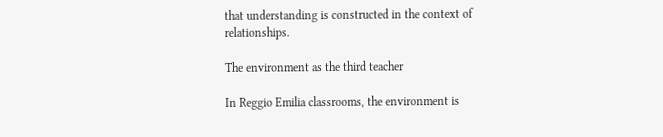that understanding is constructed in the context of relationships.

The environment as the third teacher

In Reggio Emilia classrooms, the environment is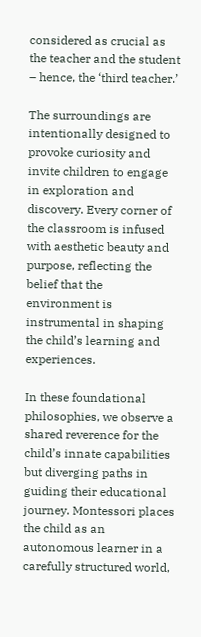considered as crucial as the teacher and the student – hence, the ‘third teacher.’

The surroundings are intentionally designed to provoke curiosity and invite children to engage in exploration and discovery. Every corner of the classroom is infused with aesthetic beauty and purpose, reflecting the belief that the environment is instrumental in shaping the child’s learning and experiences.

In these foundational philosophies, we observe a shared reverence for the child’s innate capabilities but diverging paths in guiding their educational journey. Montessori places the child as an autonomous learner in a carefully structured world,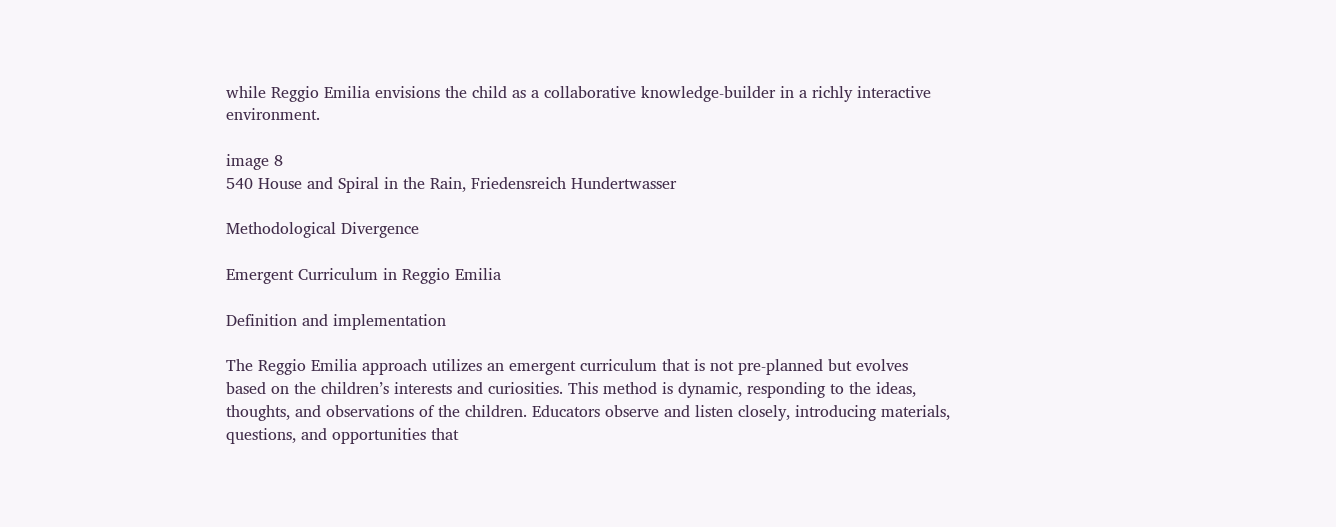while Reggio Emilia envisions the child as a collaborative knowledge-builder in a richly interactive environment.

image 8
540 House and Spiral in the Rain, Friedensreich Hundertwasser

Methodological Divergence

Emergent Curriculum in Reggio Emilia

Definition and implementation

The Reggio Emilia approach utilizes an emergent curriculum that is not pre-planned but evolves based on the children’s interests and curiosities. This method is dynamic, responding to the ideas, thoughts, and observations of the children. Educators observe and listen closely, introducing materials, questions, and opportunities that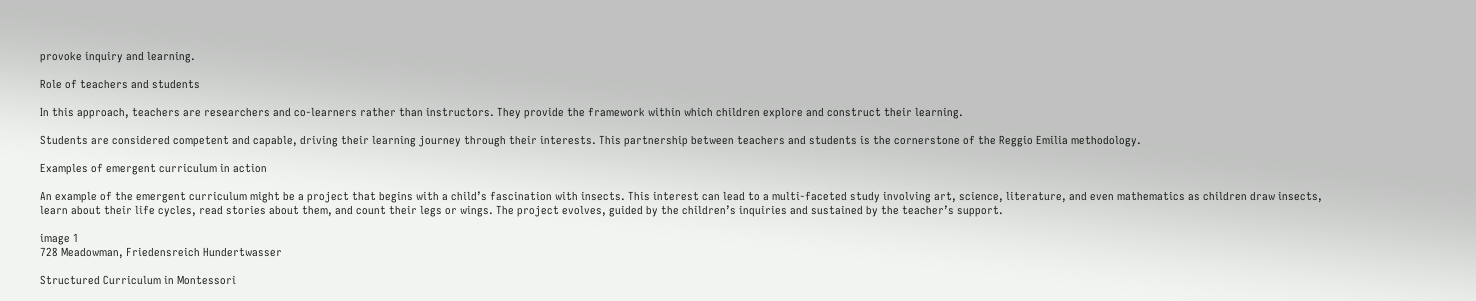provoke inquiry and learning.

Role of teachers and students

In this approach, teachers are researchers and co-learners rather than instructors. They provide the framework within which children explore and construct their learning.

Students are considered competent and capable, driving their learning journey through their interests. This partnership between teachers and students is the cornerstone of the Reggio Emilia methodology.

Examples of emergent curriculum in action

An example of the emergent curriculum might be a project that begins with a child’s fascination with insects. This interest can lead to a multi-faceted study involving art, science, literature, and even mathematics as children draw insects, learn about their life cycles, read stories about them, and count their legs or wings. The project evolves, guided by the children’s inquiries and sustained by the teacher’s support.

image 1
728 Meadowman, Friedensreich Hundertwasser

Structured Curriculum in Montessori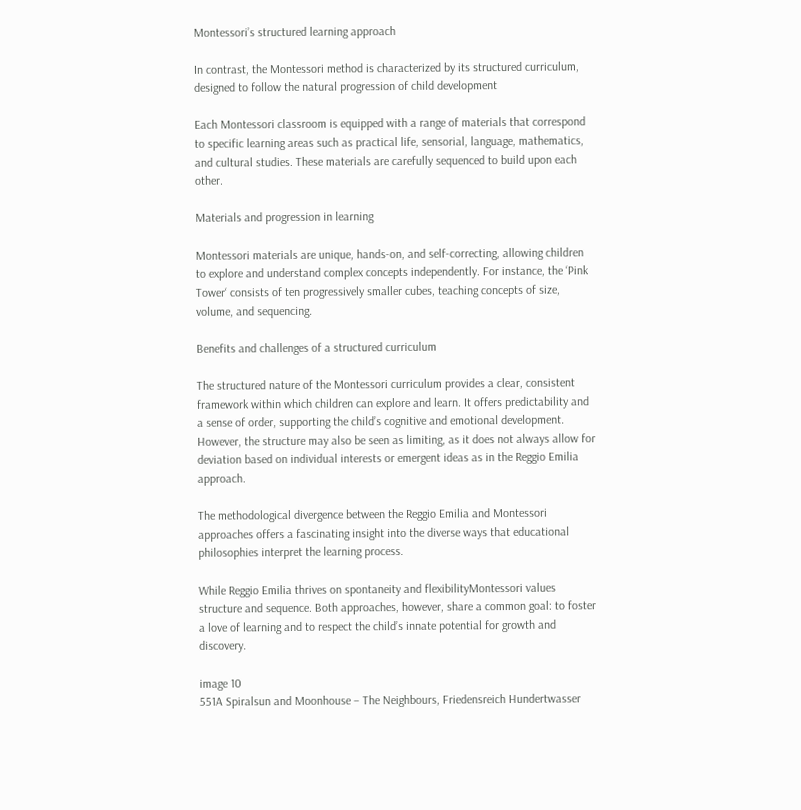Montessori’s structured learning approach

In contrast, the Montessori method is characterized by its structured curriculum, designed to follow the natural progression of child development

Each Montessori classroom is equipped with a range of materials that correspond to specific learning areas such as practical life, sensorial, language, mathematics, and cultural studies. These materials are carefully sequenced to build upon each other.

Materials and progression in learning

Montessori materials are unique, hands-on, and self-correcting, allowing children to explore and understand complex concepts independently. For instance, the ‘Pink Tower‘ consists of ten progressively smaller cubes, teaching concepts of size, volume, and sequencing.

Benefits and challenges of a structured curriculum

The structured nature of the Montessori curriculum provides a clear, consistent framework within which children can explore and learn. It offers predictability and a sense of order, supporting the child’s cognitive and emotional development. However, the structure may also be seen as limiting, as it does not always allow for deviation based on individual interests or emergent ideas as in the Reggio Emilia approach.

The methodological divergence between the Reggio Emilia and Montessori approaches offers a fascinating insight into the diverse ways that educational philosophies interpret the learning process.

While Reggio Emilia thrives on spontaneity and flexibilityMontessori values structure and sequence. Both approaches, however, share a common goal: to foster a love of learning and to respect the child’s innate potential for growth and discovery.

image 10
551A Spiralsun and Moonhouse – The Neighbours, Friedensreich Hundertwasser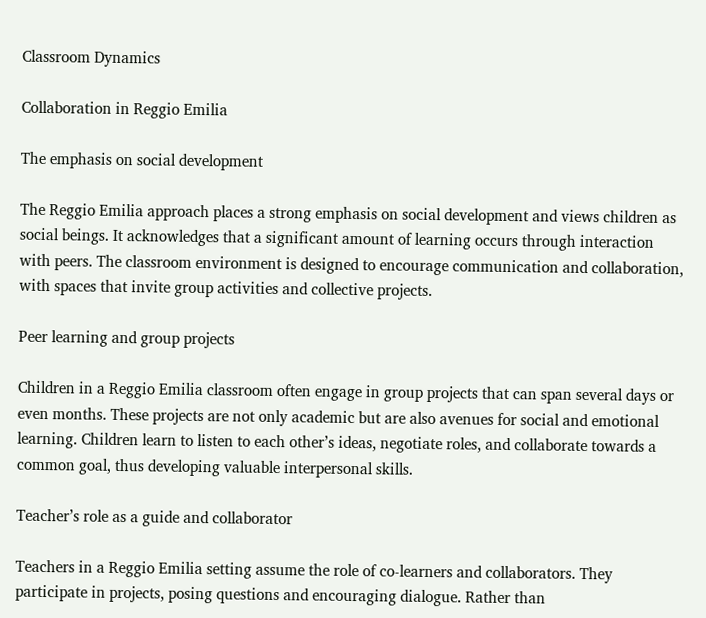Classroom Dynamics

Collaboration in Reggio Emilia

The emphasis on social development

The Reggio Emilia approach places a strong emphasis on social development and views children as social beings. It acknowledges that a significant amount of learning occurs through interaction with peers. The classroom environment is designed to encourage communication and collaboration, with spaces that invite group activities and collective projects.

Peer learning and group projects

Children in a Reggio Emilia classroom often engage in group projects that can span several days or even months. These projects are not only academic but are also avenues for social and emotional learning. Children learn to listen to each other’s ideas, negotiate roles, and collaborate towards a common goal, thus developing valuable interpersonal skills.

Teacher’s role as a guide and collaborator

Teachers in a Reggio Emilia setting assume the role of co-learners and collaborators. They participate in projects, posing questions and encouraging dialogue. Rather than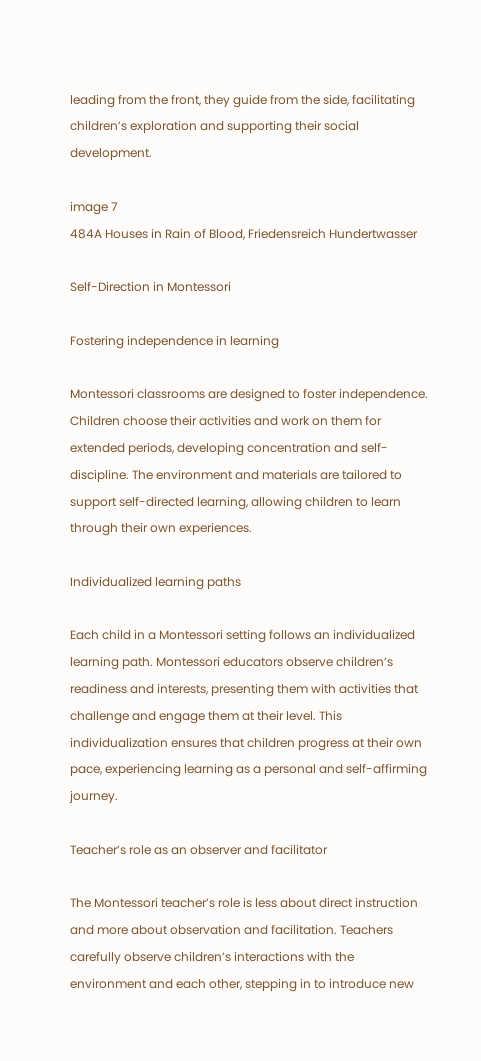leading from the front, they guide from the side, facilitating children’s exploration and supporting their social development.

image 7
484A Houses in Rain of Blood, Friedensreich Hundertwasser

Self-Direction in Montessori

Fostering independence in learning

Montessori classrooms are designed to foster independence. Children choose their activities and work on them for extended periods, developing concentration and self-discipline. The environment and materials are tailored to support self-directed learning, allowing children to learn through their own experiences.

Individualized learning paths

Each child in a Montessori setting follows an individualized learning path. Montessori educators observe children’s readiness and interests, presenting them with activities that challenge and engage them at their level. This individualization ensures that children progress at their own pace, experiencing learning as a personal and self-affirming journey.

Teacher’s role as an observer and facilitator

The Montessori teacher’s role is less about direct instruction and more about observation and facilitation. Teachers carefully observe children’s interactions with the environment and each other, stepping in to introduce new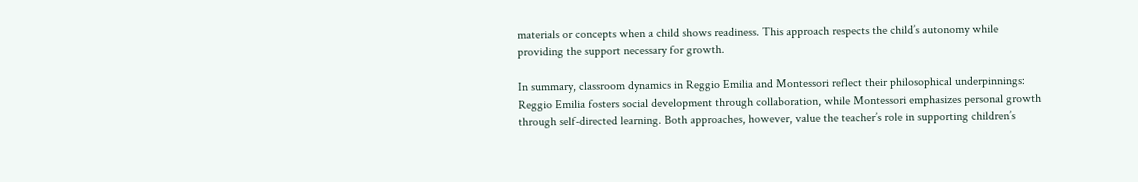materials or concepts when a child shows readiness. This approach respects the child’s autonomy while providing the support necessary for growth.

In summary, classroom dynamics in Reggio Emilia and Montessori reflect their philosophical underpinnings: Reggio Emilia fosters social development through collaboration, while Montessori emphasizes personal growth through self-directed learning. Both approaches, however, value the teacher’s role in supporting children’s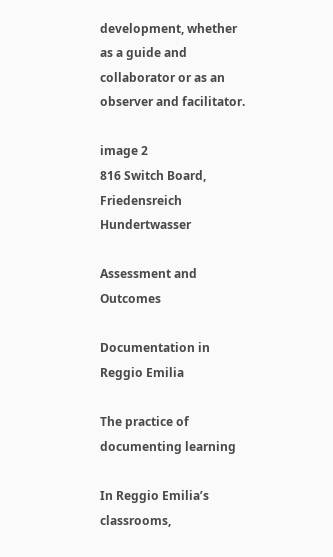development, whether as a guide and collaborator or as an observer and facilitator.

image 2
816 Switch Board, Friedensreich Hundertwasser

Assessment and Outcomes

Documentation in Reggio Emilia

The practice of documenting learning

In Reggio Emilia’s classrooms,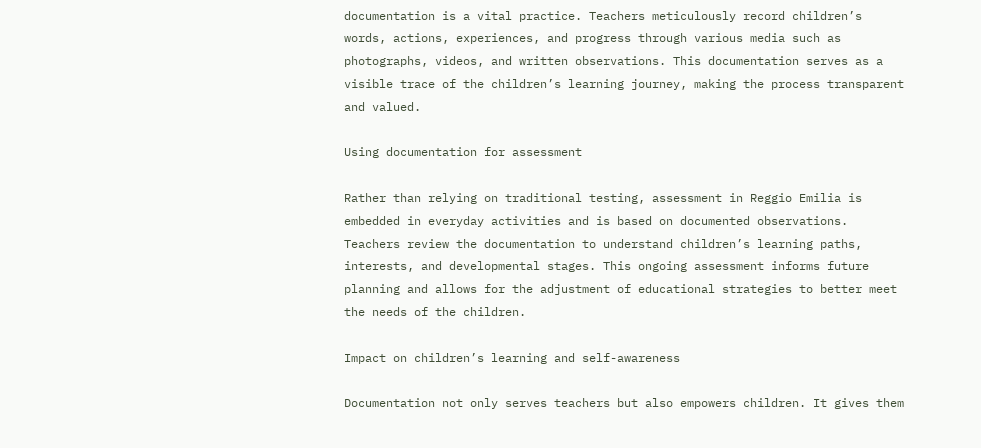documentation is a vital practice. Teachers meticulously record children’s words, actions, experiences, and progress through various media such as photographs, videos, and written observations. This documentation serves as a visible trace of the children’s learning journey, making the process transparent and valued.

Using documentation for assessment

Rather than relying on traditional testing, assessment in Reggio Emilia is embedded in everyday activities and is based on documented observations. Teachers review the documentation to understand children’s learning paths, interests, and developmental stages. This ongoing assessment informs future planning and allows for the adjustment of educational strategies to better meet the needs of the children.

Impact on children’s learning and self-awareness

Documentation not only serves teachers but also empowers children. It gives them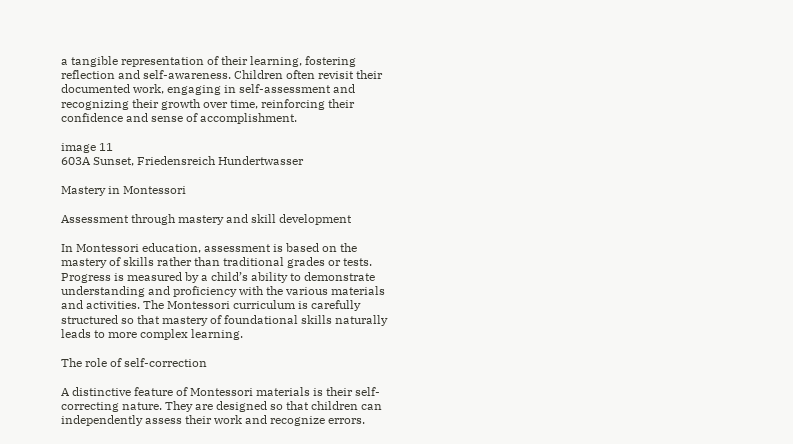a tangible representation of their learning, fostering reflection and self-awareness. Children often revisit their documented work, engaging in self-assessment and recognizing their growth over time, reinforcing their confidence and sense of accomplishment.

image 11
603A Sunset, Friedensreich Hundertwasser

Mastery in Montessori

Assessment through mastery and skill development

In Montessori education, assessment is based on the mastery of skills rather than traditional grades or tests. Progress is measured by a child’s ability to demonstrate understanding and proficiency with the various materials and activities. The Montessori curriculum is carefully structured so that mastery of foundational skills naturally leads to more complex learning.

The role of self-correction

A distinctive feature of Montessori materials is their self-correcting nature. They are designed so that children can independently assess their work and recognize errors.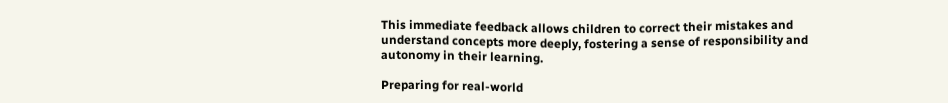This immediate feedback allows children to correct their mistakes and understand concepts more deeply, fostering a sense of responsibility and autonomy in their learning.

Preparing for real-world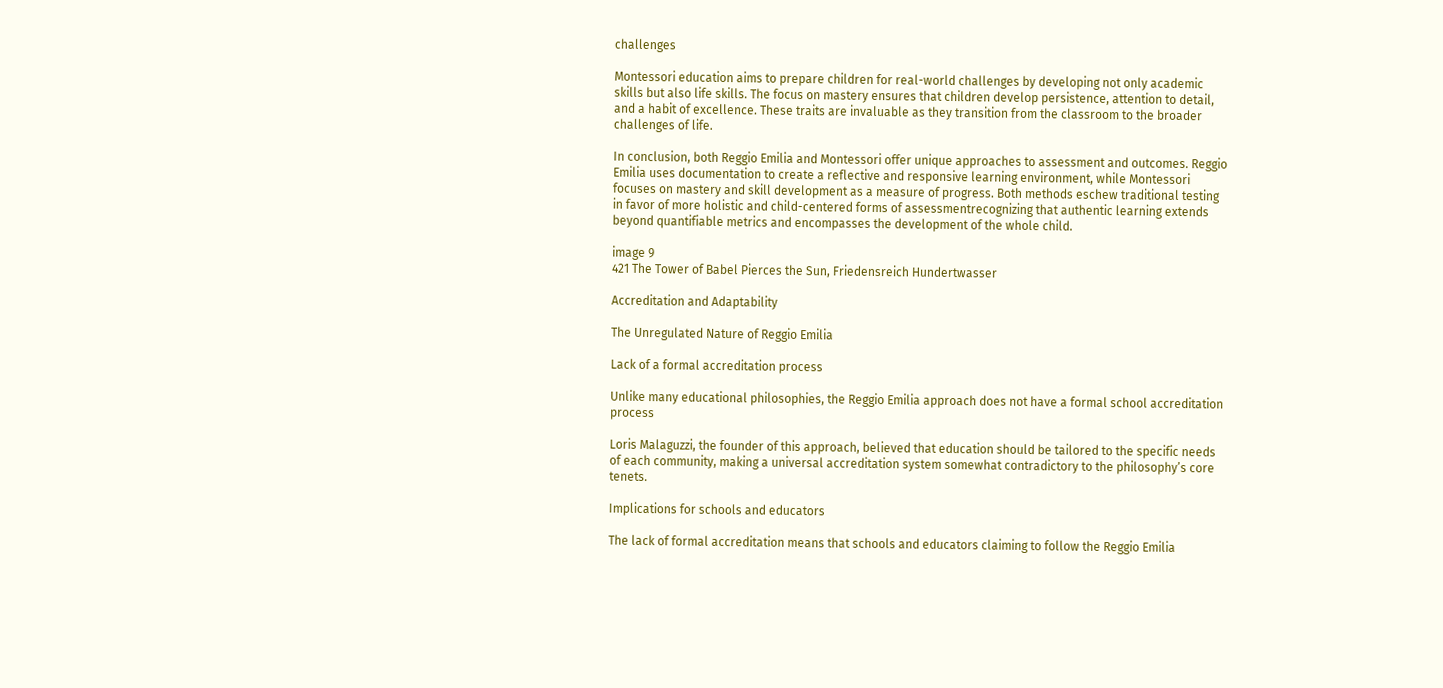challenges

Montessori education aims to prepare children for real-world challenges by developing not only academic skills but also life skills. The focus on mastery ensures that children develop persistence, attention to detail, and a habit of excellence. These traits are invaluable as they transition from the classroom to the broader challenges of life.

In conclusion, both Reggio Emilia and Montessori offer unique approaches to assessment and outcomes. Reggio Emilia uses documentation to create a reflective and responsive learning environment, while Montessori focuses on mastery and skill development as a measure of progress. Both methods eschew traditional testing in favor of more holistic and child-centered forms of assessmentrecognizing that authentic learning extends beyond quantifiable metrics and encompasses the development of the whole child.

image 9
421 The Tower of Babel Pierces the Sun, Friedensreich Hundertwasser

Accreditation and Adaptability

The Unregulated Nature of Reggio Emilia

Lack of a formal accreditation process

Unlike many educational philosophies, the Reggio Emilia approach does not have a formal school accreditation process

Loris Malaguzzi, the founder of this approach, believed that education should be tailored to the specific needs of each community, making a universal accreditation system somewhat contradictory to the philosophy’s core tenets.

Implications for schools and educators

The lack of formal accreditation means that schools and educators claiming to follow the Reggio Emilia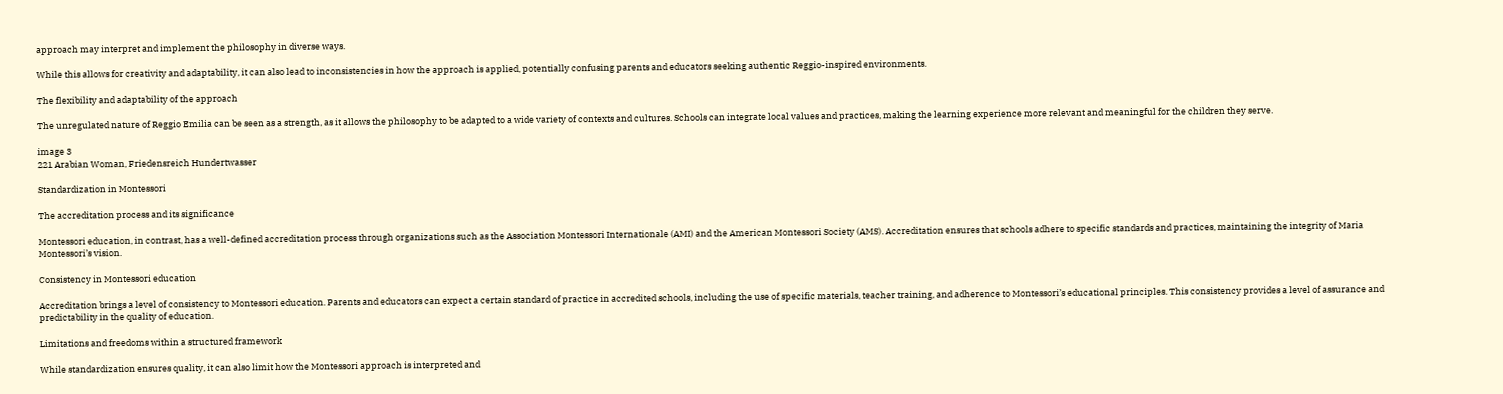approach may interpret and implement the philosophy in diverse ways.

While this allows for creativity and adaptability, it can also lead to inconsistencies in how the approach is applied, potentially confusing parents and educators seeking authentic Reggio-inspired environments.

The flexibility and adaptability of the approach

The unregulated nature of Reggio Emilia can be seen as a strength, as it allows the philosophy to be adapted to a wide variety of contexts and cultures. Schools can integrate local values and practices, making the learning experience more relevant and meaningful for the children they serve.

image 3
221 Arabian Woman, Friedensreich Hundertwasser

Standardization in Montessori

The accreditation process and its significance

Montessori education, in contrast, has a well-defined accreditation process through organizations such as the Association Montessori Internationale (AMI) and the American Montessori Society (AMS). Accreditation ensures that schools adhere to specific standards and practices, maintaining the integrity of Maria Montessori’s vision.

Consistency in Montessori education

Accreditation brings a level of consistency to Montessori education. Parents and educators can expect a certain standard of practice in accredited schools, including the use of specific materials, teacher training, and adherence to Montessori’s educational principles. This consistency provides a level of assurance and predictability in the quality of education.

Limitations and freedoms within a structured framework

While standardization ensures quality, it can also limit how the Montessori approach is interpreted and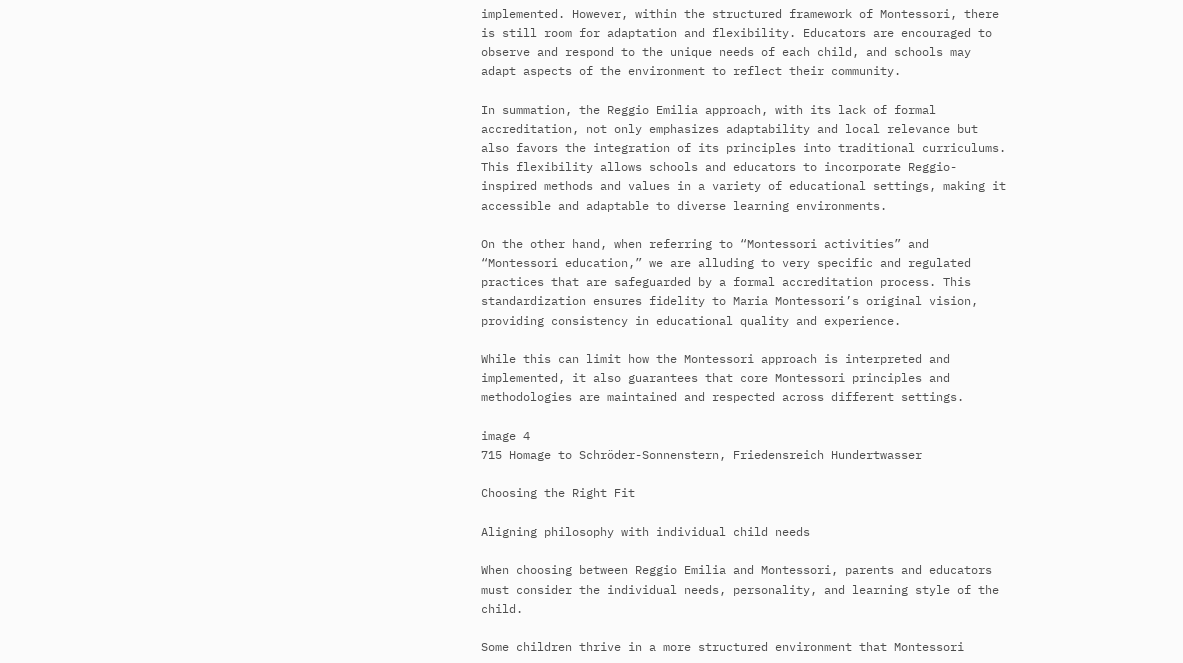implemented. However, within the structured framework of Montessori, there is still room for adaptation and flexibility. Educators are encouraged to observe and respond to the unique needs of each child, and schools may adapt aspects of the environment to reflect their community.

In summation, the Reggio Emilia approach, with its lack of formal accreditation, not only emphasizes adaptability and local relevance but also favors the integration of its principles into traditional curriculums. This flexibility allows schools and educators to incorporate Reggio-inspired methods and values in a variety of educational settings, making it accessible and adaptable to diverse learning environments.

On the other hand, when referring to “Montessori activities” and “Montessori education,” we are alluding to very specific and regulated practices that are safeguarded by a formal accreditation process. This standardization ensures fidelity to Maria Montessori’s original vision, providing consistency in educational quality and experience.

While this can limit how the Montessori approach is interpreted and implemented, it also guarantees that core Montessori principles and methodologies are maintained and respected across different settings.

image 4
715 Homage to Schröder-Sonnenstern, Friedensreich Hundertwasser

Choosing the Right Fit

Aligning philosophy with individual child needs

When choosing between Reggio Emilia and Montessori, parents and educators must consider the individual needs, personality, and learning style of the child.

Some children thrive in a more structured environment that Montessori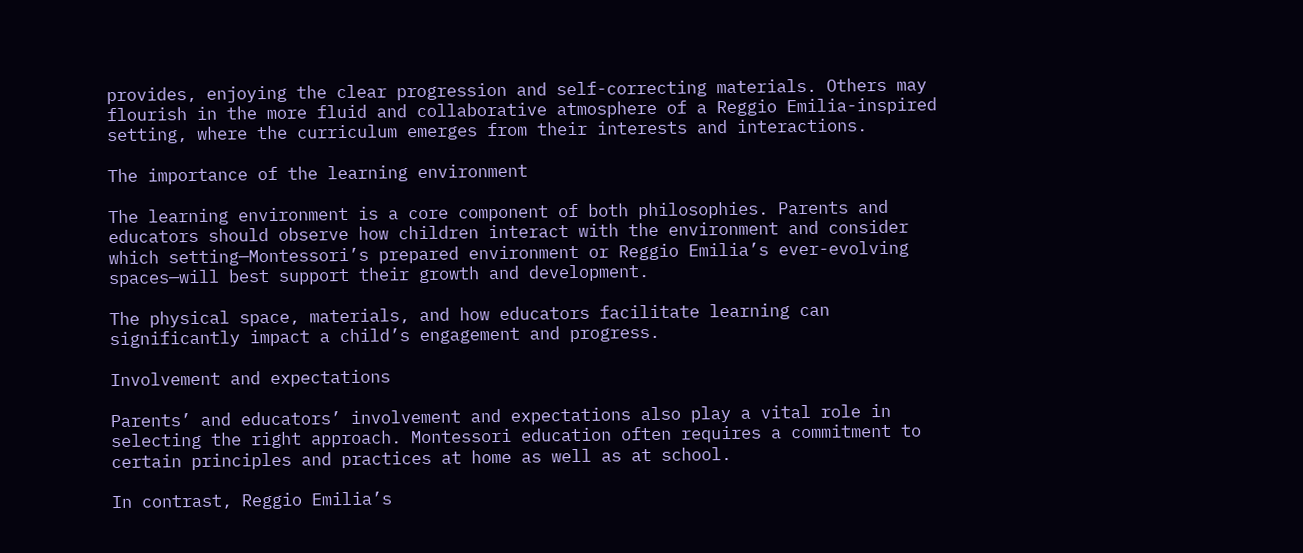provides, enjoying the clear progression and self-correcting materials. Others may flourish in the more fluid and collaborative atmosphere of a Reggio Emilia-inspired setting, where the curriculum emerges from their interests and interactions.

The importance of the learning environment

The learning environment is a core component of both philosophies. Parents and educators should observe how children interact with the environment and consider which setting—Montessori’s prepared environment or Reggio Emilia’s ever-evolving spaces—will best support their growth and development.

The physical space, materials, and how educators facilitate learning can significantly impact a child’s engagement and progress.

Involvement and expectations

Parents’ and educators’ involvement and expectations also play a vital role in selecting the right approach. Montessori education often requires a commitment to certain principles and practices at home as well as at school.

In contrast, Reggio Emilia’s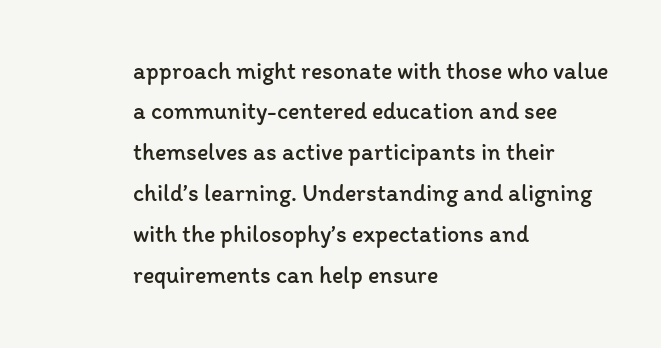approach might resonate with those who value a community-centered education and see themselves as active participants in their child’s learning. Understanding and aligning with the philosophy’s expectations and requirements can help ensure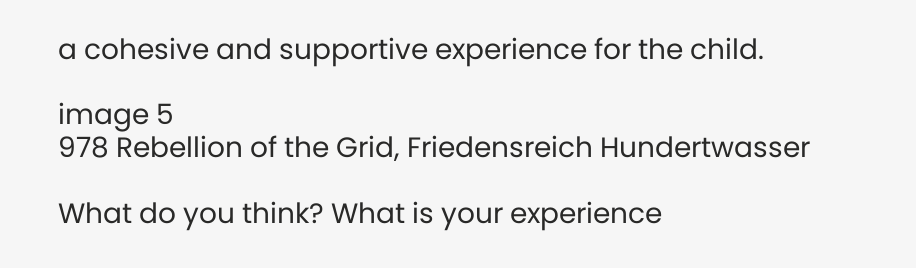a cohesive and supportive experience for the child.

image 5
978 Rebellion of the Grid, Friedensreich Hundertwasser

What do you think? What is your experience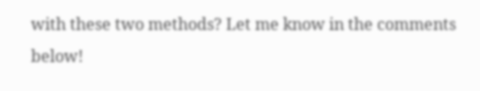with these two methods? Let me know in the comments below!